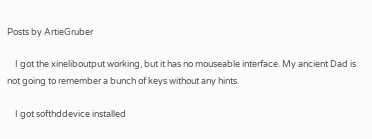Posts by ArtieGruber

    I got the xineliboutput working, but it has no mouseable interface. My ancient Dad is not going to remember a bunch of keys without any hints.

    I got softhddevice installed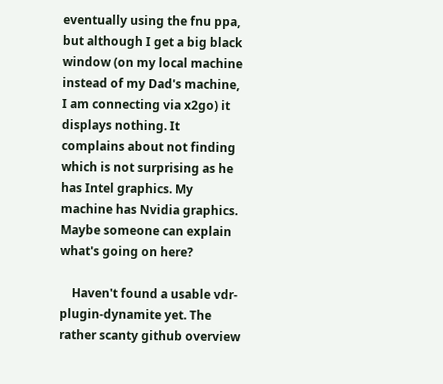eventually using the fnu ppa, but although I get a big black window (on my local machine instead of my Dad's machine, I am connecting via x2go) it displays nothing. It complains about not finding which is not surprising as he has Intel graphics. My machine has Nvidia graphics. Maybe someone can explain what's going on here?

    Haven't found a usable vdr-plugin-dynamite yet. The rather scanty github overview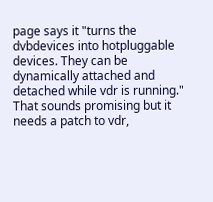page says it "turns the dvbdevices into hotpluggable devices. They can be dynamically attached and detached while vdr is running." That sounds promising but it needs a patch to vdr,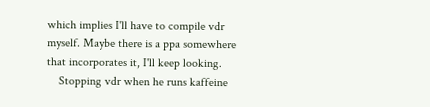which implies I'll have to compile vdr myself. Maybe there is a ppa somewhere that incorporates it, I'll keep looking.
    Stopping vdr when he runs kaffeine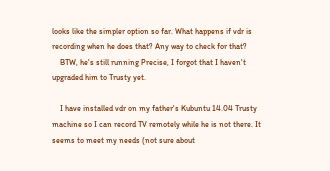looks like the simpler option so far. What happens if vdr is recording when he does that? Any way to check for that?
    BTW, he's still running Precise, I forgot that I haven't upgraded him to Trusty yet.

    I have installed vdr on my father's Kubuntu 14.04 Trusty machine so I can record TV remotely while he is not there. It seems to meet my needs (not sure about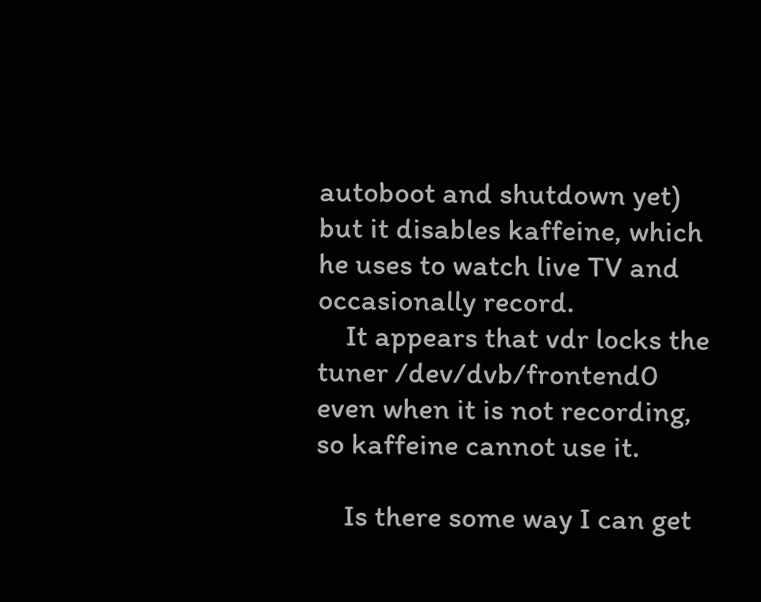autoboot and shutdown yet) but it disables kaffeine, which he uses to watch live TV and occasionally record.
    It appears that vdr locks the tuner /dev/dvb/frontend0 even when it is not recording, so kaffeine cannot use it.

    Is there some way I can get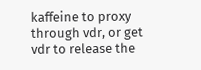kaffeine to proxy through vdr, or get vdr to release the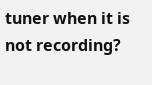tuner when it is not recording?